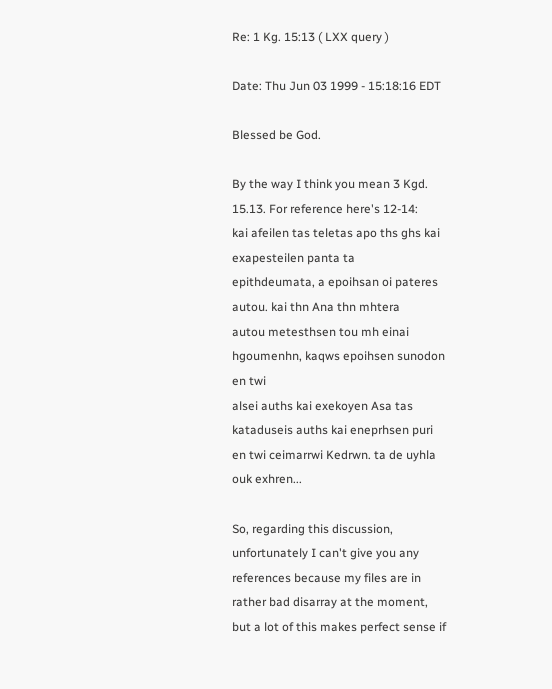Re: 1 Kg. 15:13 ( LXX query )

Date: Thu Jun 03 1999 - 15:18:16 EDT

Blessed be God.

By the way I think you mean 3 Kgd. 15.13. For reference here's 12-14:
kai afeilen tas teletas apo ths ghs kai exapesteilen panta ta
epithdeumata, a epoihsan oi pateres autou. kai thn Ana thn mhtera
autou metesthsen tou mh einai hgoumenhn, kaqws epoihsen sunodon en twi
alsei auths kai exekoyen Asa tas kataduseis auths kai eneprhsen puri
en twi ceimarrwi Kedrwn. ta de uyhla ouk exhren...

So, regarding this discussion, unfortunately I can't give you any
references because my files are in rather bad disarray at the moment,
but a lot of this makes perfect sense if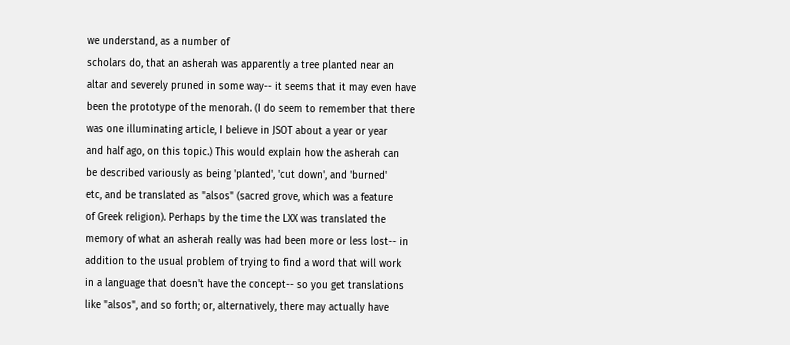we understand, as a number of
scholars do, that an asherah was apparently a tree planted near an
altar and severely pruned in some way-- it seems that it may even have
been the prototype of the menorah. (I do seem to remember that there
was one illuminating article, I believe in JSOT about a year or year
and half ago, on this topic.) This would explain how the asherah can
be described variously as being 'planted', 'cut down', and 'burned'
etc, and be translated as "alsos" (sacred grove, which was a feature
of Greek religion). Perhaps by the time the LXX was translated the
memory of what an asherah really was had been more or less lost-- in
addition to the usual problem of trying to find a word that will work
in a language that doesn't have the concept-- so you get translations
like "alsos", and so forth; or, alternatively, there may actually have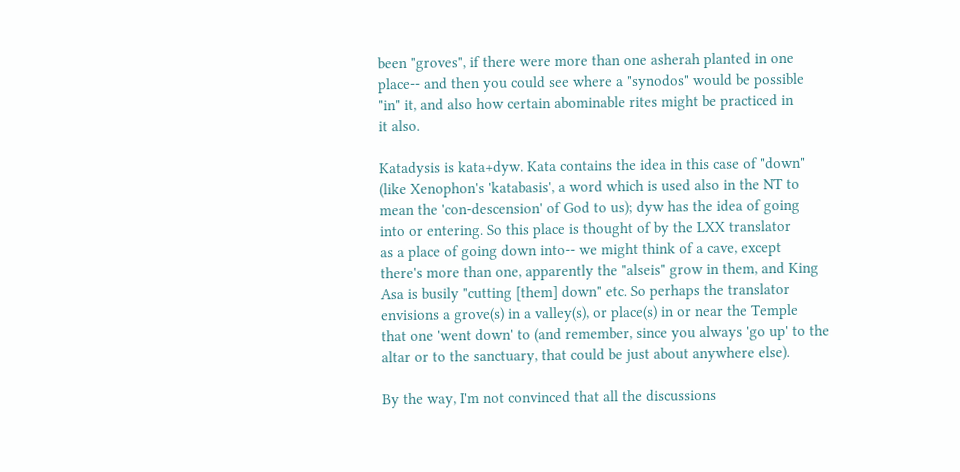been "groves", if there were more than one asherah planted in one
place-- and then you could see where a "synodos" would be possible
"in" it, and also how certain abominable rites might be practiced in
it also.

Katadysis is kata+dyw. Kata contains the idea in this case of "down"
(like Xenophon's 'katabasis', a word which is used also in the NT to
mean the 'con-descension' of God to us); dyw has the idea of going
into or entering. So this place is thought of by the LXX translator
as a place of going down into-- we might think of a cave, except
there's more than one, apparently the "alseis" grow in them, and King
Asa is busily "cutting [them] down" etc. So perhaps the translator
envisions a grove(s) in a valley(s), or place(s) in or near the Temple
that one 'went down' to (and remember, since you always 'go up' to the
altar or to the sanctuary, that could be just about anywhere else).

By the way, I'm not convinced that all the discussions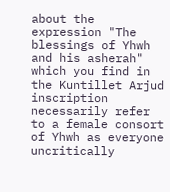about the
expression "The blessings of Yhwh and his asherah" which you find in
the Kuntillet Arjud inscription necessarily refer to a female consort
of Yhwh as everyone uncritically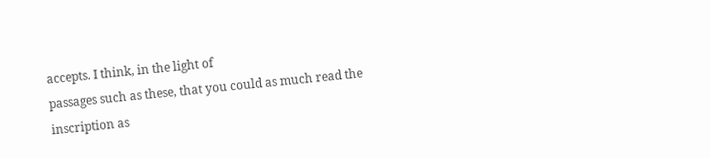accepts. I think, in the light of
passages such as these, that you could as much read the inscription as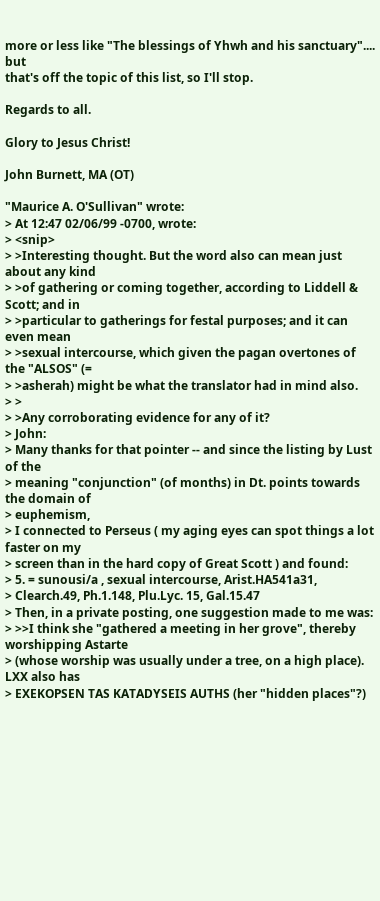more or less like "The blessings of Yhwh and his sanctuary".... but
that's off the topic of this list, so I'll stop.

Regards to all.

Glory to Jesus Christ!

John Burnett, MA (OT)

"Maurice A. O'Sullivan" wrote:
> At 12:47 02/06/99 -0700, wrote:
> <snip>
> >Interesting thought. But the word also can mean just about any kind
> >of gathering or coming together, according to Liddell & Scott; and in
> >particular to gatherings for festal purposes; and it can even mean
> >sexual intercourse, which given the pagan overtones of the "ALSOS" (=
> >asherah) might be what the translator had in mind also.
> >
> >Any corroborating evidence for any of it?
> John:
> Many thanks for that pointer -- and since the listing by Lust of the
> meaning "conjunction" (of months) in Dt. points towards the domain of
> euphemism,
> I connected to Perseus ( my aging eyes can spot things a lot faster on my
> screen than in the hard copy of Great Scott ) and found:
> 5. = sunousi/a , sexual intercourse, Arist.HA541a31,
> Clearch.49, Ph.1.148, Plu.Lyc. 15, Gal.15.47
> Then, in a private posting, one suggestion made to me was:
> >>I think she "gathered a meeting in her grove", thereby worshipping Astarte
> (whose worship was usually under a tree, on a high place). LXX also has
> EXEKOPSEN TAS KATADYSEIS AUTHS (her "hidden places"?)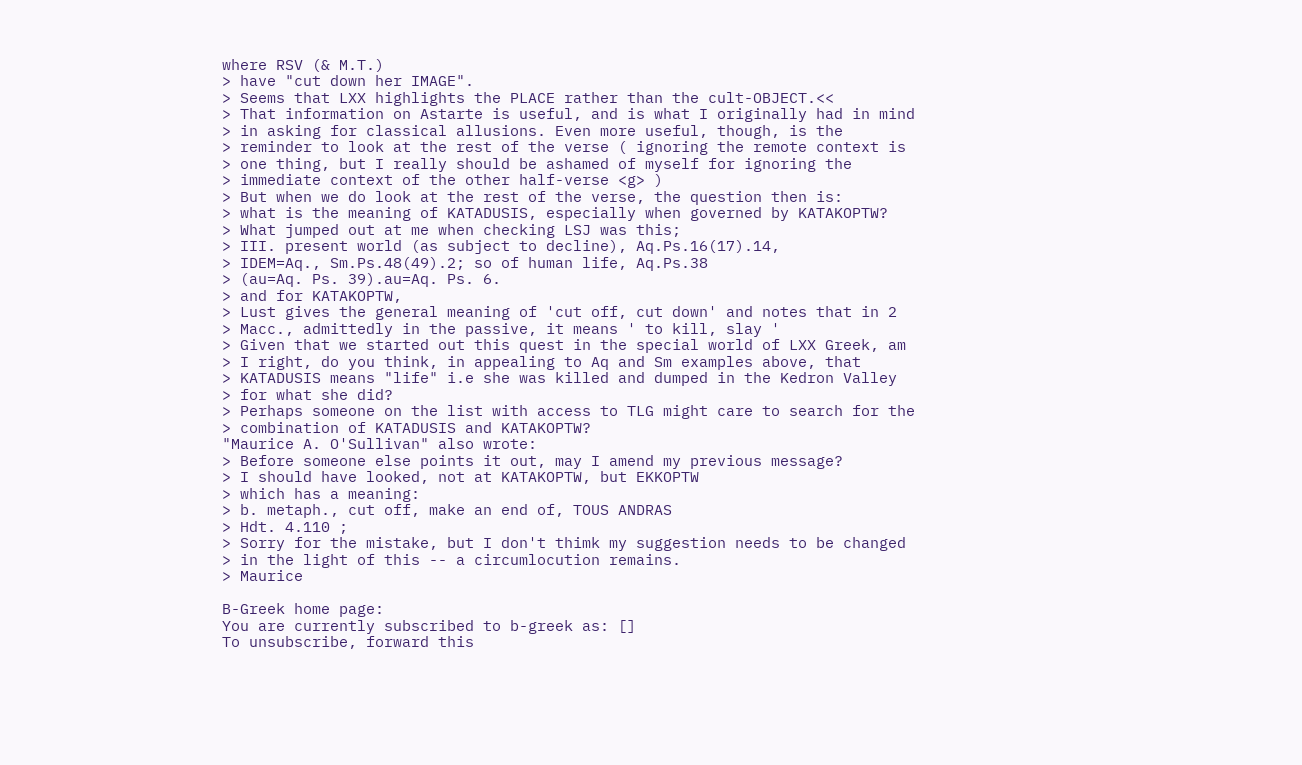where RSV (& M.T.)
> have "cut down her IMAGE".
> Seems that LXX highlights the PLACE rather than the cult-OBJECT.<<
> That information on Astarte is useful, and is what I originally had in mind
> in asking for classical allusions. Even more useful, though, is the
> reminder to look at the rest of the verse ( ignoring the remote context is
> one thing, but I really should be ashamed of myself for ignoring the
> immediate context of the other half-verse <g> )
> But when we do look at the rest of the verse, the question then is:
> what is the meaning of KATADUSIS, especially when governed by KATAKOPTW?
> What jumped out at me when checking LSJ was this;
> III. present world (as subject to decline), Aq.Ps.16(17).14,
> IDEM=Aq., Sm.Ps.48(49).2; so of human life, Aq.Ps.38
> (au=Aq. Ps. 39).au=Aq. Ps. 6.
> and for KATAKOPTW,
> Lust gives the general meaning of 'cut off, cut down' and notes that in 2
> Macc., admittedly in the passive, it means ' to kill, slay '
> Given that we started out this quest in the special world of LXX Greek, am
> I right, do you think, in appealing to Aq and Sm examples above, that
> KATADUSIS means "life" i.e she was killed and dumped in the Kedron Valley
> for what she did?
> Perhaps someone on the list with access to TLG might care to search for the
> combination of KATADUSIS and KATAKOPTW?
"Maurice A. O'Sullivan" also wrote:
> Before someone else points it out, may I amend my previous message?
> I should have looked, not at KATAKOPTW, but EKKOPTW
> which has a meaning:
> b. metaph., cut off, make an end of, TOUS ANDRAS
> Hdt. 4.110 ;
> Sorry for the mistake, but I don't thimk my suggestion needs to be changed
> in the light of this -- a circumlocution remains.
> Maurice

B-Greek home page:
You are currently subscribed to b-greek as: []
To unsubscribe, forward this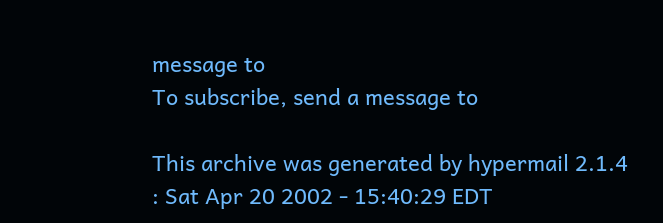message to
To subscribe, send a message to

This archive was generated by hypermail 2.1.4 : Sat Apr 20 2002 - 15:40:29 EDT